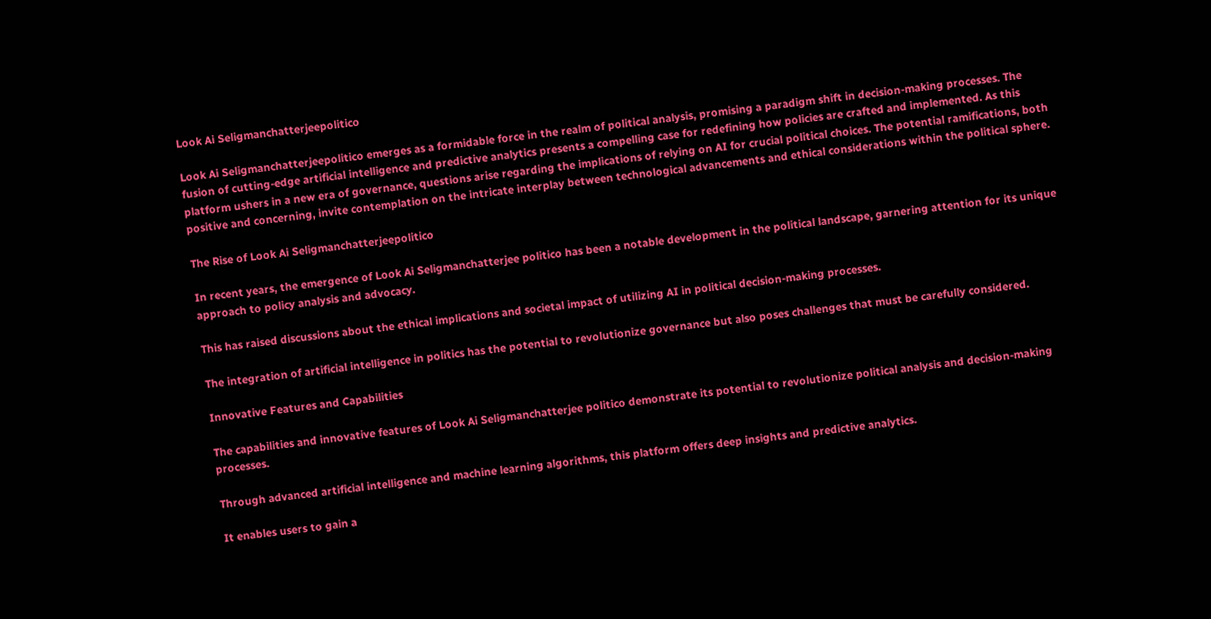Look Ai Seligmanchatterjeepolitico

Look Ai Seligmanchatterjeepolitico emerges as a formidable force in the realm of political analysis, promising a paradigm shift in decision-making processes. The fusion of cutting-edge artificial intelligence and predictive analytics presents a compelling case for redefining how policies are crafted and implemented. As this platform ushers in a new era of governance, questions arise regarding the implications of relying on AI for crucial political choices. The potential ramifications, both positive and concerning, invite contemplation on the intricate interplay between technological advancements and ethical considerations within the political sphere.

The Rise of Look Ai Seligmanchatterjeepolitico

In recent years, the emergence of Look Ai Seligmanchatterjee politico has been a notable development in the political landscape, garnering attention for its unique approach to policy analysis and advocacy.

This has raised discussions about the ethical implications and societal impact of utilizing AI in political decision-making processes.

The integration of artificial intelligence in politics has the potential to revolutionize governance but also poses challenges that must be carefully considered.

Innovative Features and Capabilities

The capabilities and innovative features of Look Ai Seligmanchatterjee politico demonstrate its potential to revolutionize political analysis and decision-making processes.

Through advanced artificial intelligence and machine learning algorithms, this platform offers deep insights and predictive analytics.

It enables users to gain a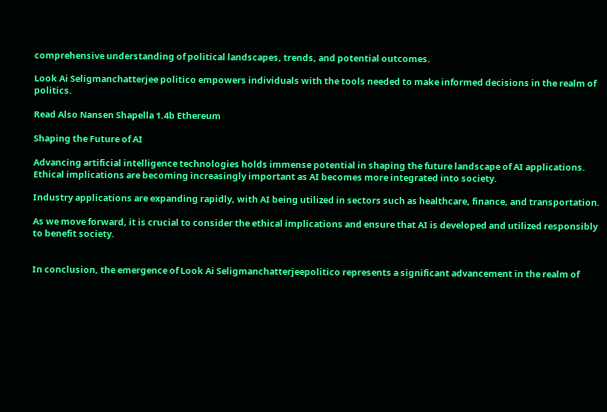comprehensive understanding of political landscapes, trends, and potential outcomes.

Look Ai Seligmanchatterjee politico empowers individuals with the tools needed to make informed decisions in the realm of politics.

Read Also Nansen Shapella 1.4b Ethereum

Shaping the Future of AI

Advancing artificial intelligence technologies holds immense potential in shaping the future landscape of AI applications. Ethical implications are becoming increasingly important as AI becomes more integrated into society.

Industry applications are expanding rapidly, with AI being utilized in sectors such as healthcare, finance, and transportation.

As we move forward, it is crucial to consider the ethical implications and ensure that AI is developed and utilized responsibly to benefit society.


In conclusion, the emergence of Look Ai Seligmanchatterjeepolitico represents a significant advancement in the realm of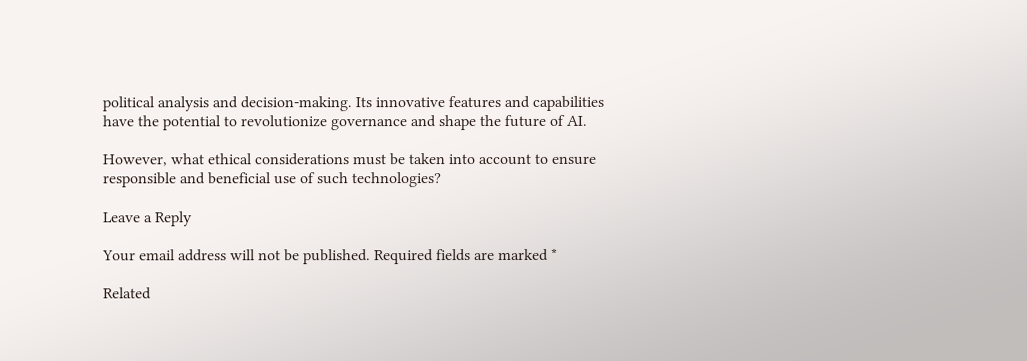political analysis and decision-making. Its innovative features and capabilities have the potential to revolutionize governance and shape the future of AI.

However, what ethical considerations must be taken into account to ensure responsible and beneficial use of such technologies?

Leave a Reply

Your email address will not be published. Required fields are marked *

Related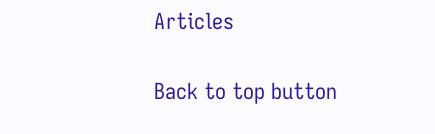Articles

Back to top button